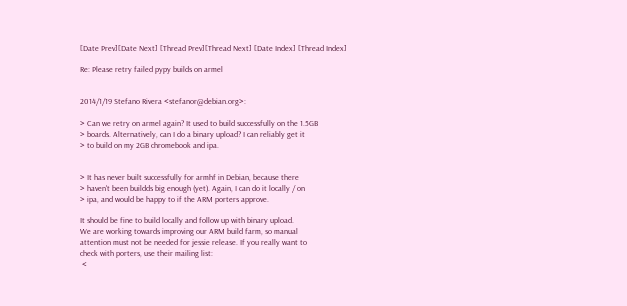[Date Prev][Date Next] [Thread Prev][Thread Next] [Date Index] [Thread Index]

Re: Please retry failed pypy builds on armel


2014/1/19 Stefano Rivera <stefanor@debian.org>:

> Can we retry on armel again? It used to build successfully on the 1.5GB
> boards. Alternatively, can I do a binary upload? I can reliably get it
> to build on my 2GB chromebook and ipa.


> It has never built successfully for armhf in Debian, because there
> haven't been buildds big enough (yet). Again, I can do it locally / on
> ipa, and would be happy to if the ARM porters approve.

It should be fine to build locally and follow up with binary upload.
We are working towards improving our ARM build farm, so manual
attention must not be needed for jessie release. If you really want to
check with porters, use their mailing list:
 <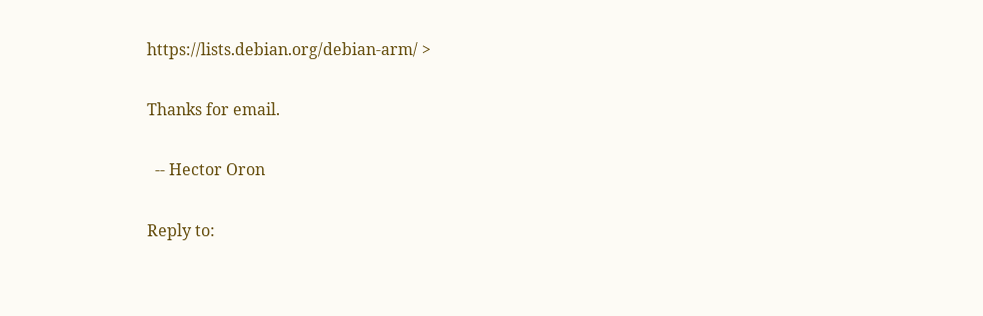https://lists.debian.org/debian-arm/ >

Thanks for email.

  -- Hector Oron

Reply to: